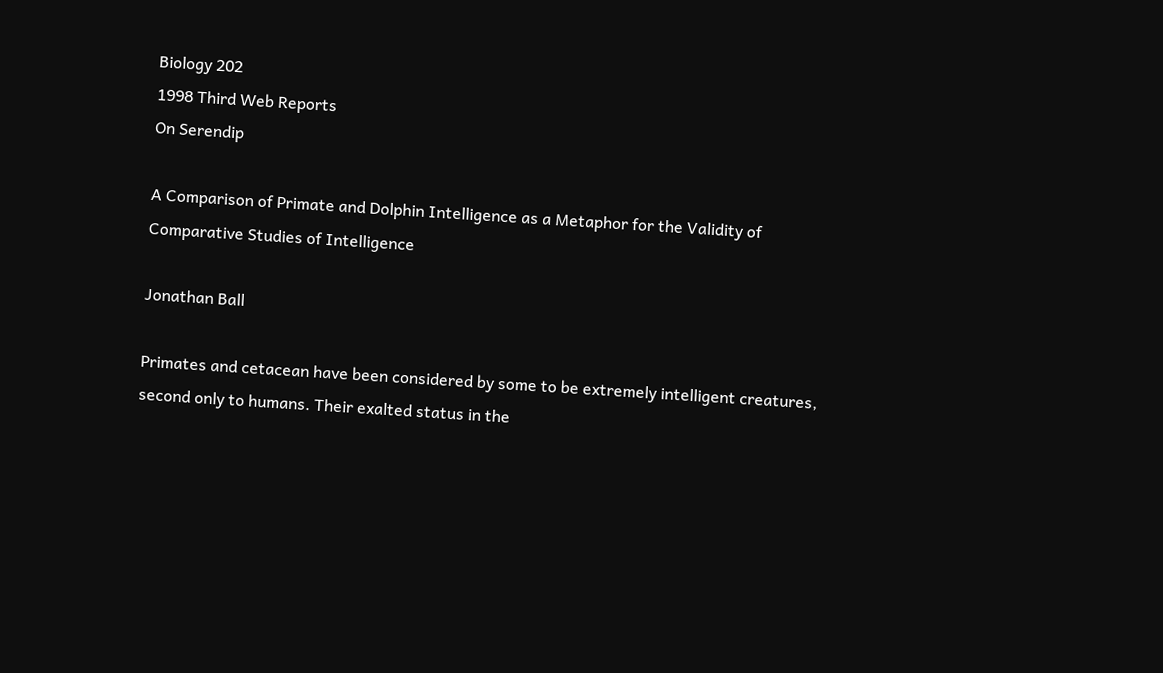Biology 202
1998 Third Web Reports
On Serendip

A Comparison of Primate and Dolphin Intelligence as a Metaphor for the Validity of Comparative Studies of Intelligence

Jonathan Ball

Primates and cetacean have been considered by some to be extremely intelligent creatures, second only to humans. Their exalted status in the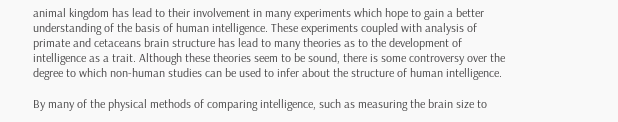animal kingdom has lead to their involvement in many experiments which hope to gain a better understanding of the basis of human intelligence. These experiments coupled with analysis of primate and cetaceans brain structure has lead to many theories as to the development of intelligence as a trait. Although these theories seem to be sound, there is some controversy over the degree to which non-human studies can be used to infer about the structure of human intelligence.

By many of the physical methods of comparing intelligence, such as measuring the brain size to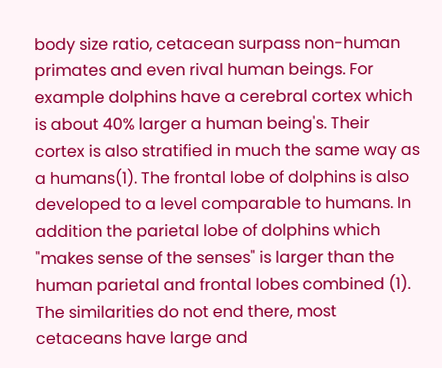body size ratio, cetacean surpass non-human primates and even rival human beings. For example dolphins have a cerebral cortex which is about 40% larger a human being's. Their cortex is also stratified in much the same way as a humans(1). The frontal lobe of dolphins is also developed to a level comparable to humans. In addition the parietal lobe of dolphins which "makes sense of the senses" is larger than the human parietal and frontal lobes combined (1). The similarities do not end there, most cetaceans have large and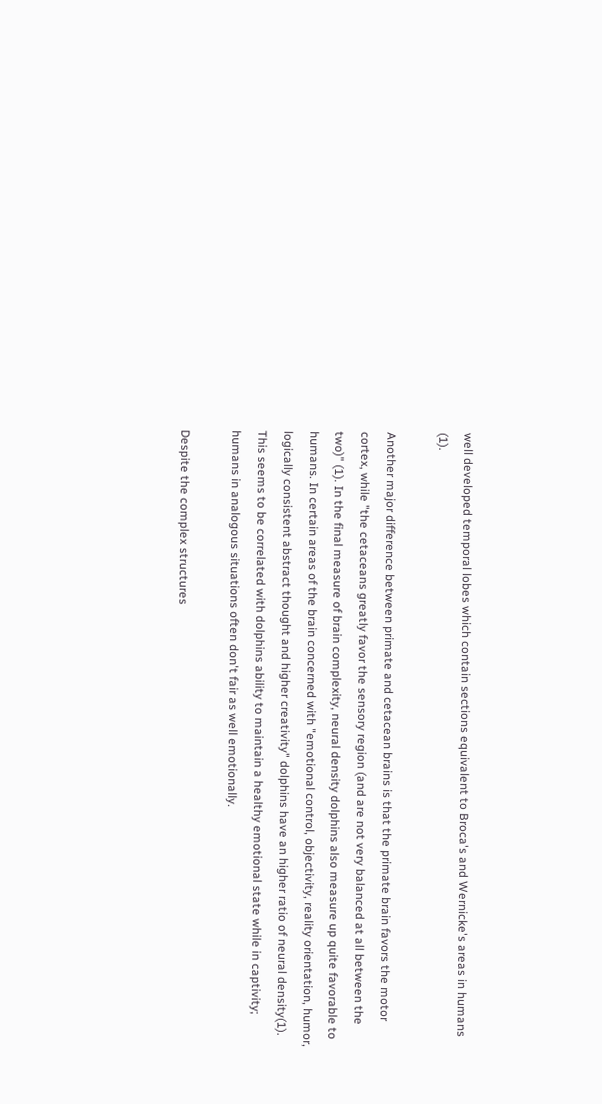well developed temporal lobes which contain sections equivalent to Broca's and Wernicke's areas in humans (1).

Another major difference between primate and cetacean brains is that the primate brain favors the motor cortex, while "the cetaceans greatly favor the sensory region (and are not very balanced at all between the two)" (1). In the final measure of brain complexity, neural density dolphins also measure up quite favorable to humans. In certain areas of the brain concerned with "emotional control, objectivity, reality orientation, humor, logically consistent abstract thought and higher creativity" dolphins have an higher ratio of neural density(1). This seems to be correlated with dolphins ability to maintain a healthy emotional state while in captivity; humans in analogous situations often don't fair as well emotionally.

Despite the complex structures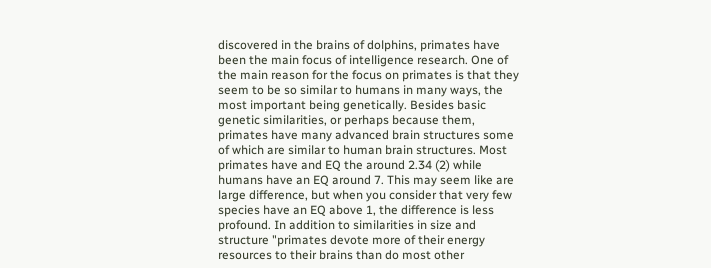discovered in the brains of dolphins, primates have been the main focus of intelligence research. One of the main reason for the focus on primates is that they seem to be so similar to humans in many ways, the most important being genetically. Besides basic genetic similarities, or perhaps because them, primates have many advanced brain structures some of which are similar to human brain structures. Most primates have and EQ the around 2.34 (2) while humans have an EQ around 7. This may seem like are large difference, but when you consider that very few species have an EQ above 1, the difference is less profound. In addition to similarities in size and structure "primates devote more of their energy resources to their brains than do most other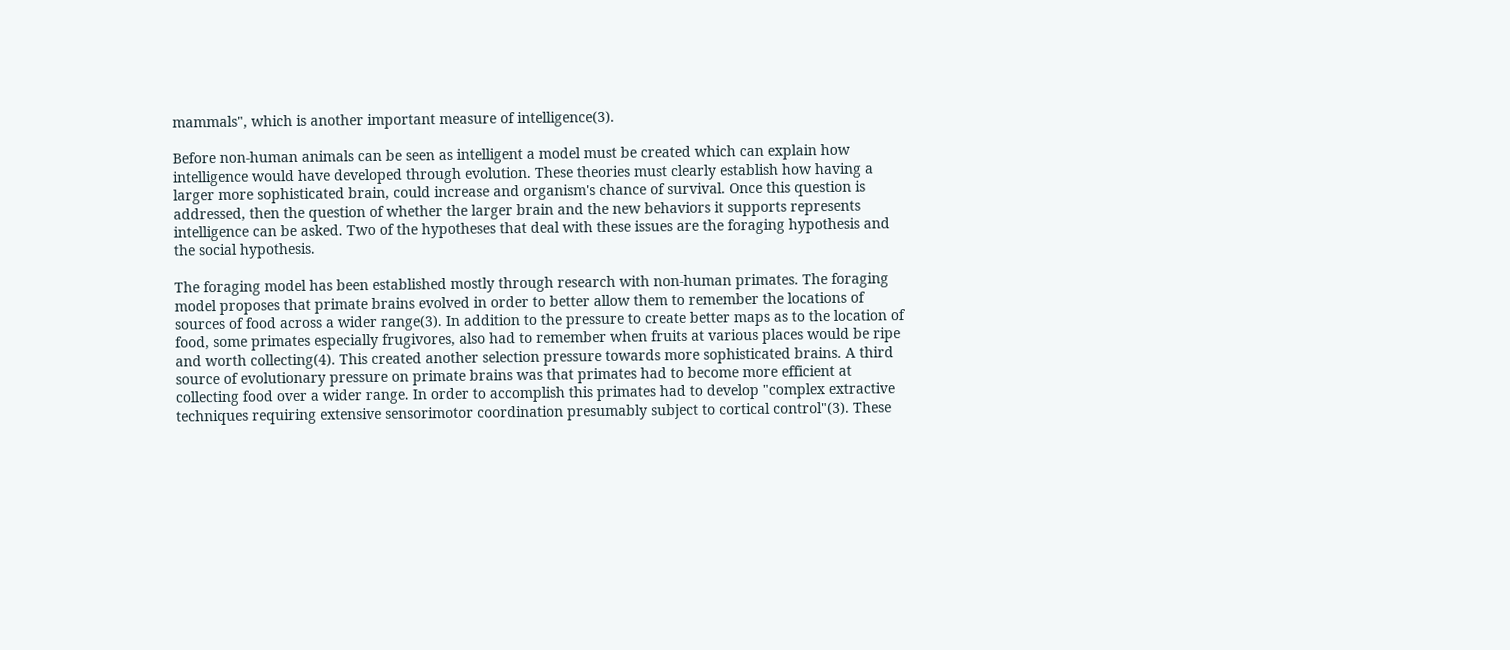mammals", which is another important measure of intelligence(3).

Before non-human animals can be seen as intelligent a model must be created which can explain how intelligence would have developed through evolution. These theories must clearly establish how having a larger more sophisticated brain, could increase and organism's chance of survival. Once this question is addressed, then the question of whether the larger brain and the new behaviors it supports represents intelligence can be asked. Two of the hypotheses that deal with these issues are the foraging hypothesis and the social hypothesis.

The foraging model has been established mostly through research with non-human primates. The foraging model proposes that primate brains evolved in order to better allow them to remember the locations of sources of food across a wider range(3). In addition to the pressure to create better maps as to the location of food, some primates especially frugivores, also had to remember when fruits at various places would be ripe and worth collecting(4). This created another selection pressure towards more sophisticated brains. A third source of evolutionary pressure on primate brains was that primates had to become more efficient at collecting food over a wider range. In order to accomplish this primates had to develop "complex extractive techniques requiring extensive sensorimotor coordination presumably subject to cortical control"(3). These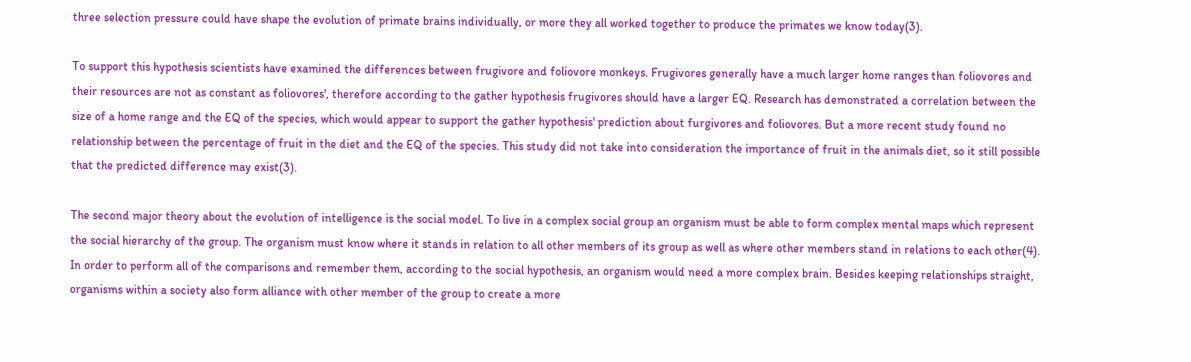three selection pressure could have shape the evolution of primate brains individually, or more they all worked together to produce the primates we know today(3).

To support this hypothesis scientists have examined the differences between frugivore and foliovore monkeys. Frugivores generally have a much larger home ranges than foliovores and their resources are not as constant as foliovores', therefore according to the gather hypothesis frugivores should have a larger EQ. Research has demonstrated a correlation between the size of a home range and the EQ of the species, which would appear to support the gather hypothesis' prediction about furgivores and foliovores. But a more recent study found no relationship between the percentage of fruit in the diet and the EQ of the species. This study did not take into consideration the importance of fruit in the animals diet, so it still possible that the predicted difference may exist(3).

The second major theory about the evolution of intelligence is the social model. To live in a complex social group an organism must be able to form complex mental maps which represent the social hierarchy of the group. The organism must know where it stands in relation to all other members of its group as well as where other members stand in relations to each other(4). In order to perform all of the comparisons and remember them, according to the social hypothesis, an organism would need a more complex brain. Besides keeping relationships straight, organisms within a society also form alliance with other member of the group to create a more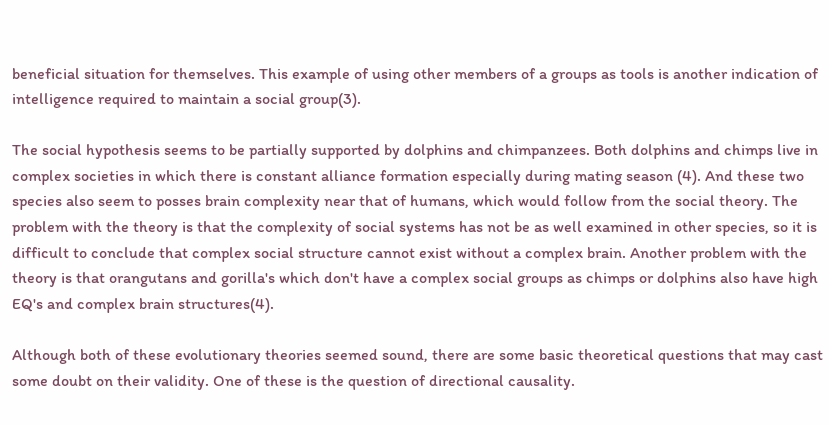beneficial situation for themselves. This example of using other members of a groups as tools is another indication of intelligence required to maintain a social group(3).

The social hypothesis seems to be partially supported by dolphins and chimpanzees. Both dolphins and chimps live in complex societies in which there is constant alliance formation especially during mating season (4). And these two species also seem to posses brain complexity near that of humans, which would follow from the social theory. The problem with the theory is that the complexity of social systems has not be as well examined in other species, so it is difficult to conclude that complex social structure cannot exist without a complex brain. Another problem with the theory is that orangutans and gorilla's which don't have a complex social groups as chimps or dolphins also have high EQ's and complex brain structures(4).

Although both of these evolutionary theories seemed sound, there are some basic theoretical questions that may cast some doubt on their validity. One of these is the question of directional causality.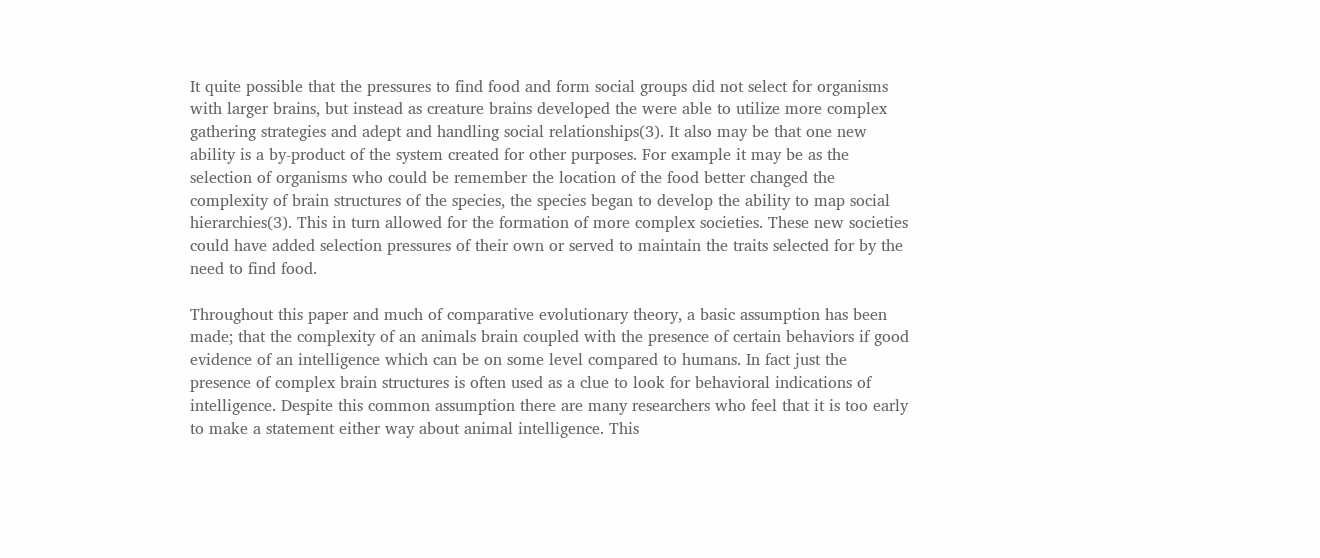It quite possible that the pressures to find food and form social groups did not select for organisms with larger brains, but instead as creature brains developed the were able to utilize more complex gathering strategies and adept and handling social relationships(3). It also may be that one new ability is a by-product of the system created for other purposes. For example it may be as the selection of organisms who could be remember the location of the food better changed the complexity of brain structures of the species, the species began to develop the ability to map social hierarchies(3). This in turn allowed for the formation of more complex societies. These new societies could have added selection pressures of their own or served to maintain the traits selected for by the need to find food.

Throughout this paper and much of comparative evolutionary theory, a basic assumption has been made; that the complexity of an animals brain coupled with the presence of certain behaviors if good evidence of an intelligence which can be on some level compared to humans. In fact just the presence of complex brain structures is often used as a clue to look for behavioral indications of intelligence. Despite this common assumption there are many researchers who feel that it is too early to make a statement either way about animal intelligence. This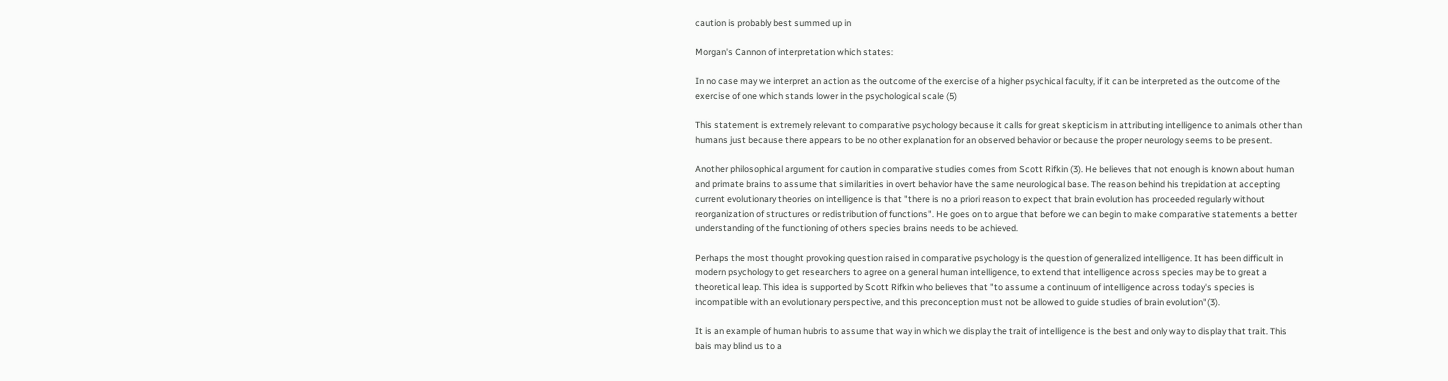caution is probably best summed up in

Morgan's Cannon of interpretation which states:

In no case may we interpret an action as the outcome of the exercise of a higher psychical faculty, if it can be interpreted as the outcome of the exercise of one which stands lower in the psychological scale (5)

This statement is extremely relevant to comparative psychology because it calls for great skepticism in attributing intelligence to animals other than humans just because there appears to be no other explanation for an observed behavior or because the proper neurology seems to be present.

Another philosophical argument for caution in comparative studies comes from Scott Rifkin (3). He believes that not enough is known about human and primate brains to assume that similarities in overt behavior have the same neurological base. The reason behind his trepidation at accepting current evolutionary theories on intelligence is that "there is no a priori reason to expect that brain evolution has proceeded regularly without reorganization of structures or redistribution of functions". He goes on to argue that before we can begin to make comparative statements a better understanding of the functioning of others species brains needs to be achieved.

Perhaps the most thought provoking question raised in comparative psychology is the question of generalized intelligence. It has been difficult in modern psychology to get researchers to agree on a general human intelligence, to extend that intelligence across species may be to great a theoretical leap. This idea is supported by Scott Rifkin who believes that "to assume a continuum of intelligence across today's species is incompatible with an evolutionary perspective, and this preconception must not be allowed to guide studies of brain evolution"(3).

It is an example of human hubris to assume that way in which we display the trait of intelligence is the best and only way to display that trait. This bais may blind us to a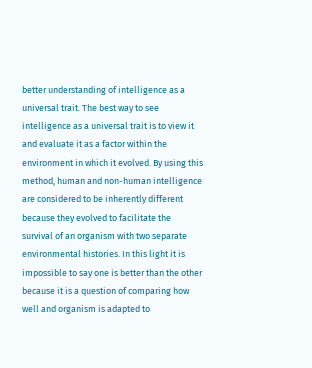better understanding of intelligence as a universal trait. The best way to see intelligence as a universal trait is to view it and evaluate it as a factor within the environment in which it evolved. By using this method, human and non-human intelligence are considered to be inherently different because they evolved to facilitate the survival of an organism with two separate environmental histories. In this light it is impossible to say one is better than the other because it is a question of comparing how well and organism is adapted to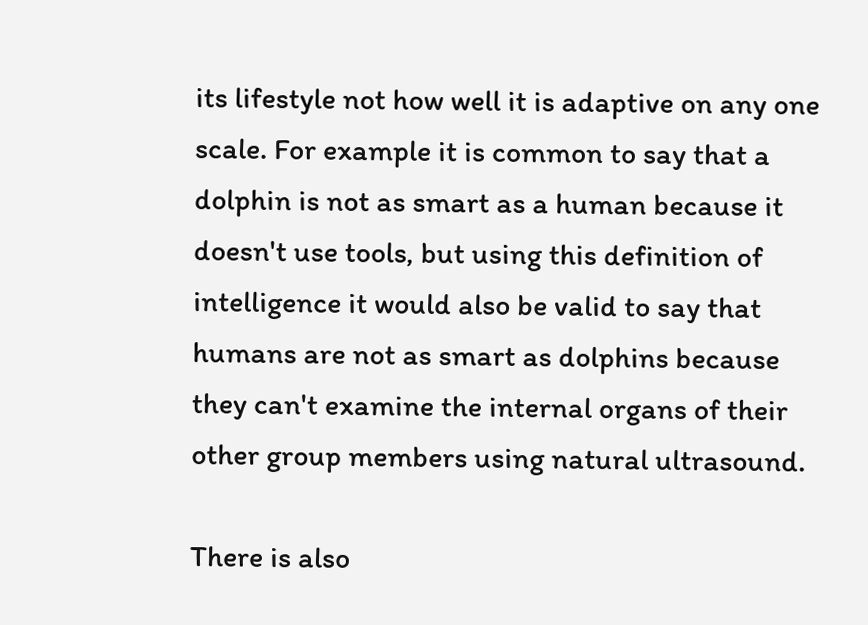its lifestyle not how well it is adaptive on any one scale. For example it is common to say that a dolphin is not as smart as a human because it doesn't use tools, but using this definition of intelligence it would also be valid to say that humans are not as smart as dolphins because they can't examine the internal organs of their other group members using natural ultrasound.

There is also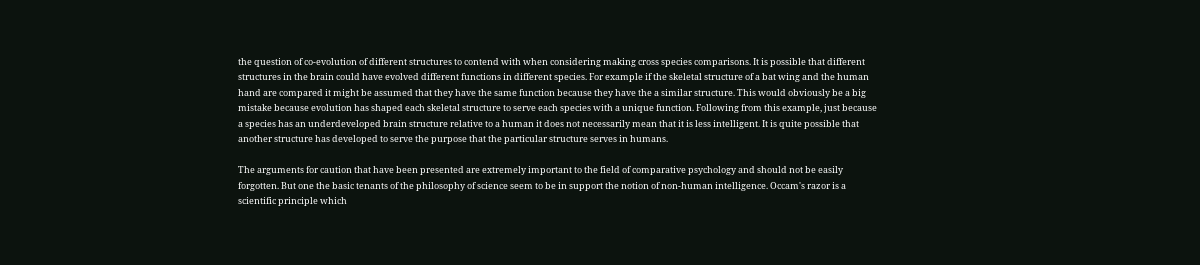the question of co-evolution of different structures to contend with when considering making cross species comparisons. It is possible that different structures in the brain could have evolved different functions in different species. For example if the skeletal structure of a bat wing and the human hand are compared it might be assumed that they have the same function because they have the a similar structure. This would obviously be a big mistake because evolution has shaped each skeletal structure to serve each species with a unique function. Following from this example, just because a species has an underdeveloped brain structure relative to a human it does not necessarily mean that it is less intelligent. It is quite possible that another structure has developed to serve the purpose that the particular structure serves in humans.

The arguments for caution that have been presented are extremely important to the field of comparative psychology and should not be easily forgotten. But one the basic tenants of the philosophy of science seem to be in support the notion of non-human intelligence. Occam's razor is a scientific principle which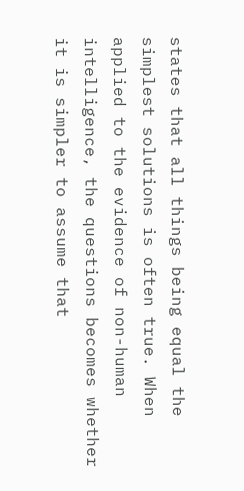states that all things being equal the simplest solutions is often true. When applied to the evidence of non-human intelligence, the questions becomes whether it is simpler to assume that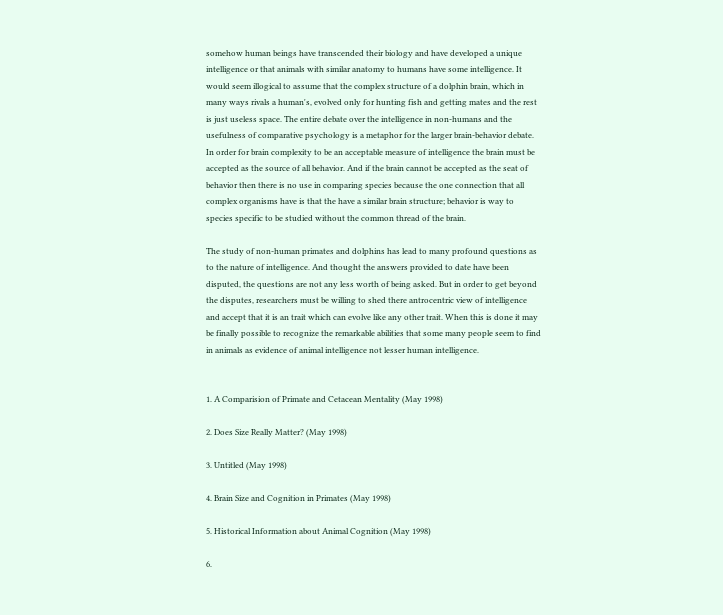somehow human beings have transcended their biology and have developed a unique intelligence or that animals with similar anatomy to humans have some intelligence. It would seem illogical to assume that the complex structure of a dolphin brain, which in many ways rivals a human's, evolved only for hunting fish and getting mates and the rest is just useless space. The entire debate over the intelligence in non-humans and the usefulness of comparative psychology is a metaphor for the larger brain-behavior debate. In order for brain complexity to be an acceptable measure of intelligence the brain must be accepted as the source of all behavior. And if the brain cannot be accepted as the seat of behavior then there is no use in comparing species because the one connection that all complex organisms have is that the have a similar brain structure; behavior is way to species specific to be studied without the common thread of the brain.

The study of non-human primates and dolphins has lead to many profound questions as to the nature of intelligence. And thought the answers provided to date have been disputed, the questions are not any less worth of being asked. But in order to get beyond the disputes, researchers must be willing to shed there antrocentric view of intelligence and accept that it is an trait which can evolve like any other trait. When this is done it may be finally possible to recognize the remarkable abilities that some many people seem to find in animals as evidence of animal intelligence not lesser human intelligence.


1. A Comparision of Primate and Cetacean Mentality (May 1998)

2. Does Size Really Matter? (May 1998)

3. Untitled (May 1998)

4. Brain Size and Cognition in Primates (May 1998)

5. Historical Information about Animal Cognition (May 1998)

6.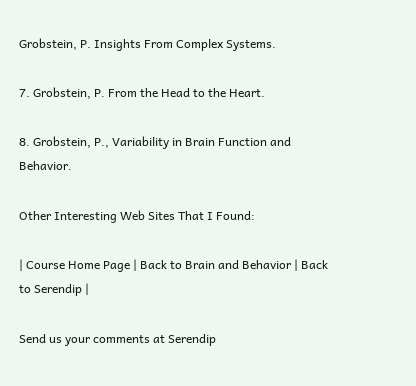Grobstein, P. Insights From Complex Systems.

7. Grobstein, P. From the Head to the Heart.

8. Grobstein, P., Variability in Brain Function and Behavior.

Other Interesting Web Sites That I Found:

| Course Home Page | Back to Brain and Behavior | Back to Serendip |

Send us your comments at Serendip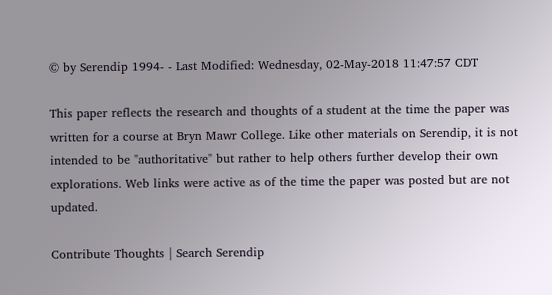© by Serendip 1994- - Last Modified: Wednesday, 02-May-2018 11:47:57 CDT

This paper reflects the research and thoughts of a student at the time the paper was written for a course at Bryn Mawr College. Like other materials on Serendip, it is not intended to be "authoritative" but rather to help others further develop their own explorations. Web links were active as of the time the paper was posted but are not updated.

Contribute Thoughts | Search Serendip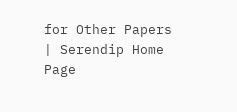for Other Papers | Serendip Home Page